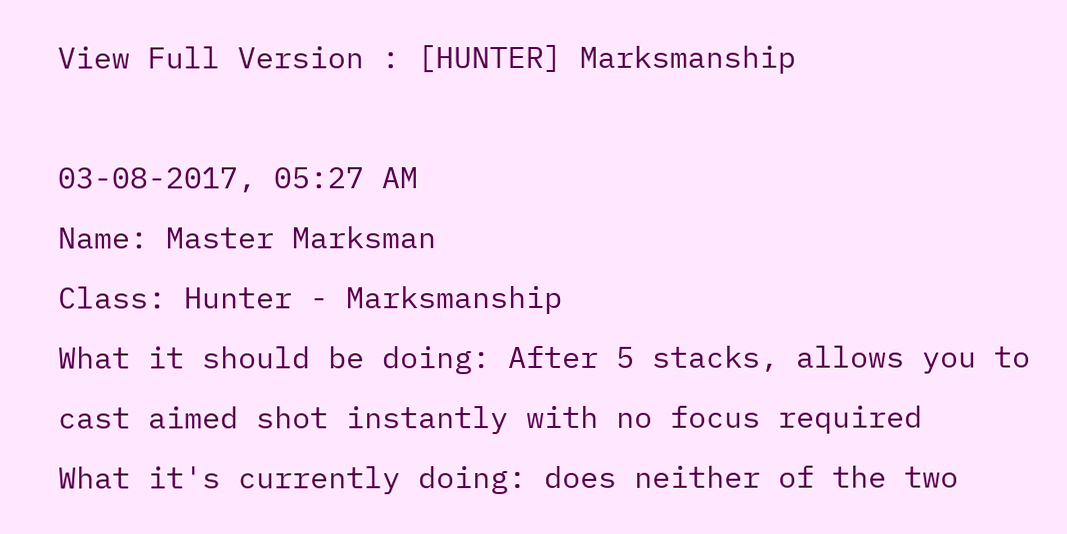View Full Version : [HUNTER] Marksmanship

03-08-2017, 05:27 AM
Name: Master Marksman
Class: Hunter - Marksmanship
What it should be doing: After 5 stacks, allows you to cast aimed shot instantly with no focus required
What it's currently doing: does neither of the two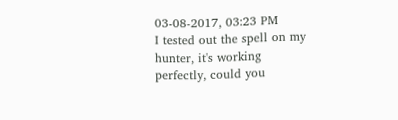03-08-2017, 03:23 PM
I tested out the spell on my hunter, it's working perfectly, could you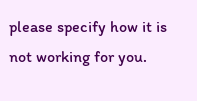please specify how it is not working for you.